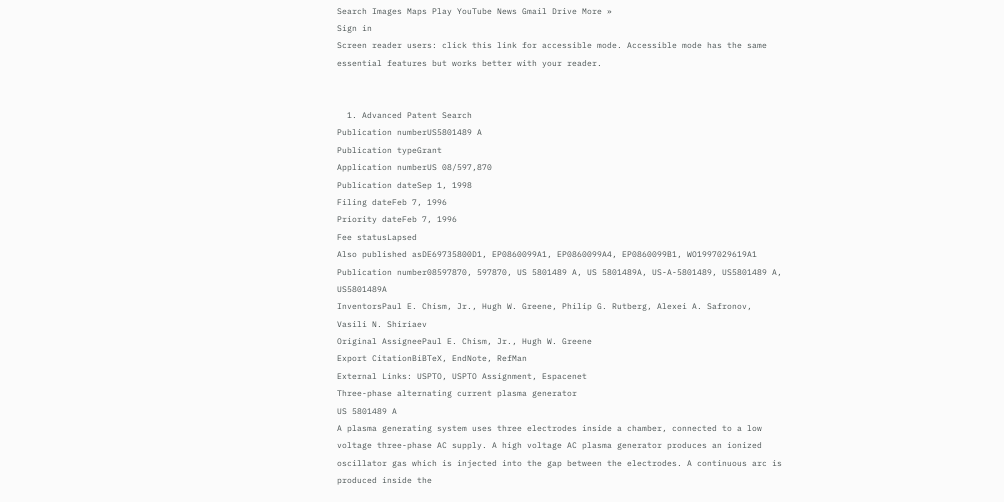Search Images Maps Play YouTube News Gmail Drive More »
Sign in
Screen reader users: click this link for accessible mode. Accessible mode has the same essential features but works better with your reader.


  1. Advanced Patent Search
Publication numberUS5801489 A
Publication typeGrant
Application numberUS 08/597,870
Publication dateSep 1, 1998
Filing dateFeb 7, 1996
Priority dateFeb 7, 1996
Fee statusLapsed
Also published asDE69735800D1, EP0860099A1, EP0860099A4, EP0860099B1, WO1997029619A1
Publication number08597870, 597870, US 5801489 A, US 5801489A, US-A-5801489, US5801489 A, US5801489A
InventorsPaul E. Chism, Jr., Hugh W. Greene, Philip G. Rutberg, Alexei A. Safronov, Vasili N. Shiriaev
Original AssigneePaul E. Chism, Jr., Hugh W. Greene
Export CitationBiBTeX, EndNote, RefMan
External Links: USPTO, USPTO Assignment, Espacenet
Three-phase alternating current plasma generator
US 5801489 A
A plasma generating system uses three electrodes inside a chamber, connected to a low voltage three-phase AC supply. A high voltage AC plasma generator produces an ionized oscillator gas which is injected into the gap between the electrodes. A continuous arc is produced inside the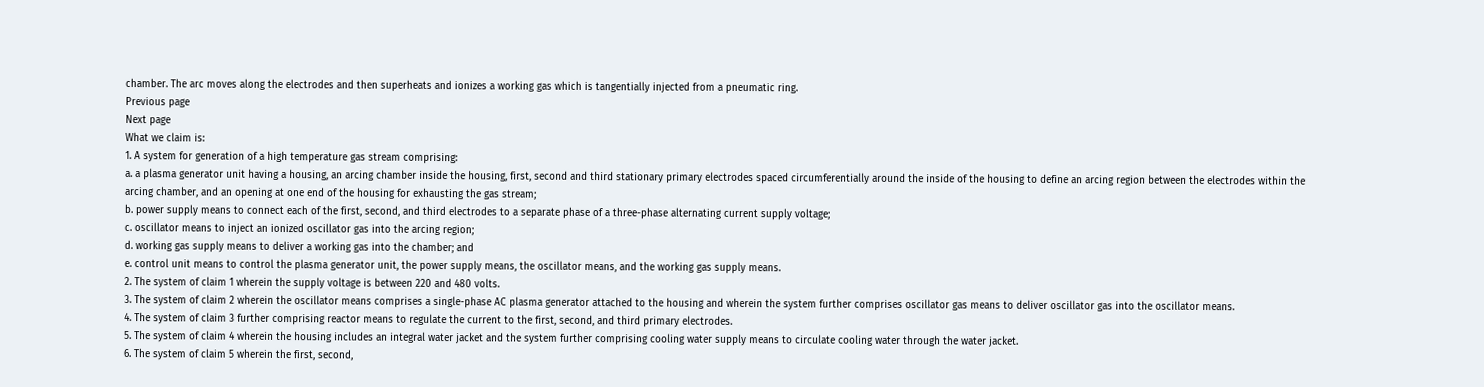chamber. The arc moves along the electrodes and then superheats and ionizes a working gas which is tangentially injected from a pneumatic ring.
Previous page
Next page
What we claim is:
1. A system for generation of a high temperature gas stream comprising:
a. a plasma generator unit having a housing, an arcing chamber inside the housing, first, second and third stationary primary electrodes spaced circumferentially around the inside of the housing to define an arcing region between the electrodes within the arcing chamber, and an opening at one end of the housing for exhausting the gas stream;
b. power supply means to connect each of the first, second, and third electrodes to a separate phase of a three-phase alternating current supply voltage;
c. oscillator means to inject an ionized oscillator gas into the arcing region;
d. working gas supply means to deliver a working gas into the chamber; and
e. control unit means to control the plasma generator unit, the power supply means, the oscillator means, and the working gas supply means.
2. The system of claim 1 wherein the supply voltage is between 220 and 480 volts.
3. The system of claim 2 wherein the oscillator means comprises a single-phase AC plasma generator attached to the housing and wherein the system further comprises oscillator gas means to deliver oscillator gas into the oscillator means.
4. The system of claim 3 further comprising reactor means to regulate the current to the first, second, and third primary electrodes.
5. The system of claim 4 wherein the housing includes an integral water jacket and the system further comprising cooling water supply means to circulate cooling water through the water jacket.
6. The system of claim 5 wherein the first, second,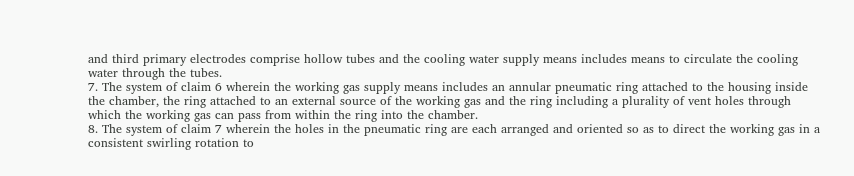and third primary electrodes comprise hollow tubes and the cooling water supply means includes means to circulate the cooling water through the tubes.
7. The system of claim 6 wherein the working gas supply means includes an annular pneumatic ring attached to the housing inside the chamber, the ring attached to an external source of the working gas and the ring including a plurality of vent holes through which the working gas can pass from within the ring into the chamber.
8. The system of claim 7 wherein the holes in the pneumatic ring are each arranged and oriented so as to direct the working gas in a consistent swirling rotation to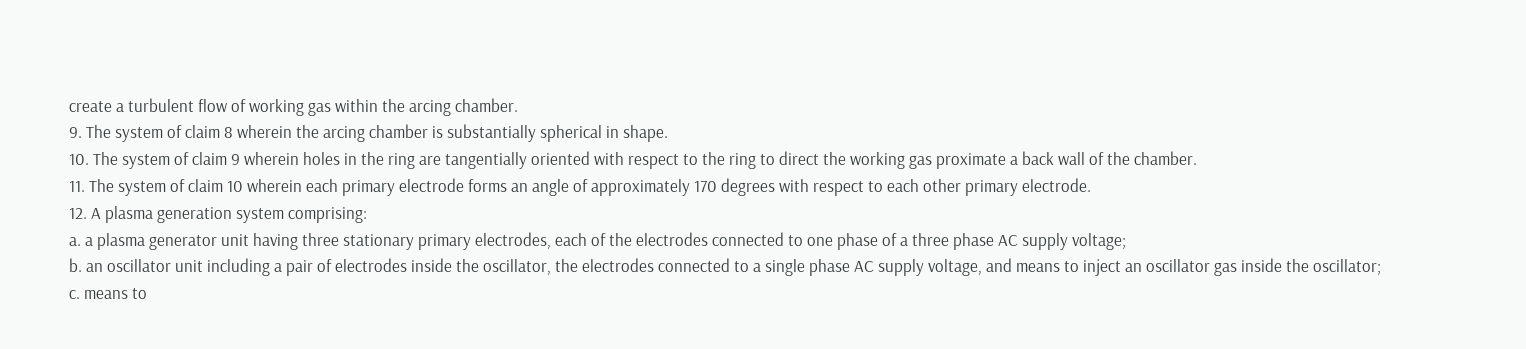create a turbulent flow of working gas within the arcing chamber.
9. The system of claim 8 wherein the arcing chamber is substantially spherical in shape.
10. The system of claim 9 wherein holes in the ring are tangentially oriented with respect to the ring to direct the working gas proximate a back wall of the chamber.
11. The system of claim 10 wherein each primary electrode forms an angle of approximately 170 degrees with respect to each other primary electrode.
12. A plasma generation system comprising:
a. a plasma generator unit having three stationary primary electrodes, each of the electrodes connected to one phase of a three phase AC supply voltage;
b. an oscillator unit including a pair of electrodes inside the oscillator, the electrodes connected to a single phase AC supply voltage, and means to inject an oscillator gas inside the oscillator;
c. means to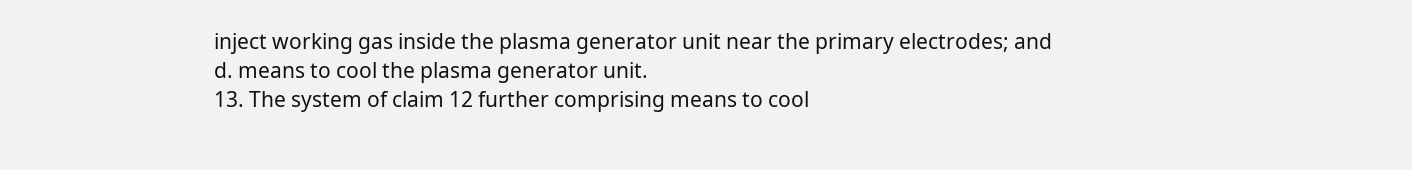inject working gas inside the plasma generator unit near the primary electrodes; and
d. means to cool the plasma generator unit.
13. The system of claim 12 further comprising means to cool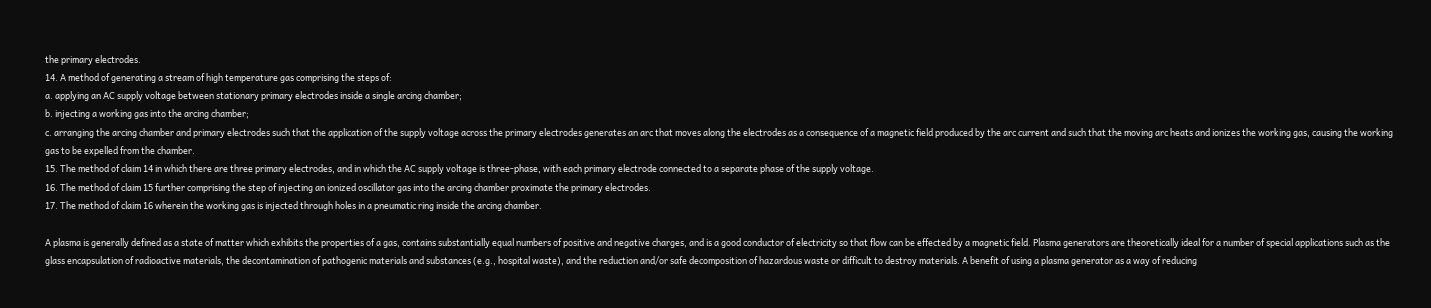the primary electrodes.
14. A method of generating a stream of high temperature gas comprising the steps of:
a. applying an AC supply voltage between stationary primary electrodes inside a single arcing chamber;
b. injecting a working gas into the arcing chamber;
c. arranging the arcing chamber and primary electrodes such that the application of the supply voltage across the primary electrodes generates an arc that moves along the electrodes as a consequence of a magnetic field produced by the arc current and such that the moving arc heats and ionizes the working gas, causing the working gas to be expelled from the chamber.
15. The method of claim 14 in which there are three primary electrodes, and in which the AC supply voltage is three-phase, with each primary electrode connected to a separate phase of the supply voltage.
16. The method of claim 15 further comprising the step of injecting an ionized oscillator gas into the arcing chamber proximate the primary electrodes.
17. The method of claim 16 wherein the working gas is injected through holes in a pneumatic ring inside the arcing chamber.

A plasma is generally defined as a state of matter which exhibits the properties of a gas, contains substantially equal numbers of positive and negative charges, and is a good conductor of electricity so that flow can be effected by a magnetic field. Plasma generators are theoretically ideal for a number of special applications such as the glass encapsulation of radioactive materials, the decontamination of pathogenic materials and substances (e.g., hospital waste), and the reduction and/or safe decomposition of hazardous waste or difficult to destroy materials. A benefit of using a plasma generator as a way of reducing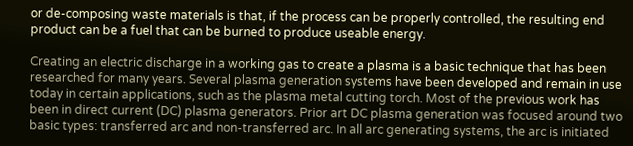or de-composing waste materials is that, if the process can be properly controlled, the resulting end product can be a fuel that can be burned to produce useable energy.

Creating an electric discharge in a working gas to create a plasma is a basic technique that has been researched for many years. Several plasma generation systems have been developed and remain in use today in certain applications, such as the plasma metal cutting torch. Most of the previous work has been in direct current (DC) plasma generators. Prior art DC plasma generation was focused around two basic types: transferred arc and non-transferred arc. In all arc generating systems, the arc is initiated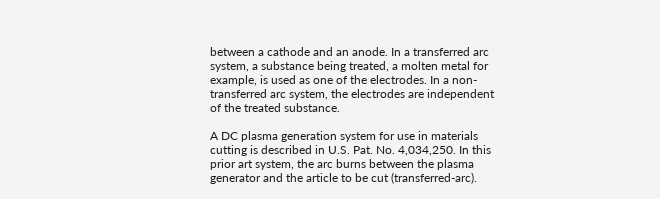between a cathode and an anode. In a transferred arc system, a substance being treated, a molten metal for example, is used as one of the electrodes. In a non-transferred arc system, the electrodes are independent of the treated substance.

A DC plasma generation system for use in materials cutting is described in U.S. Pat. No. 4,034,250. In this prior art system, the arc burns between the plasma generator and the article to be cut (transferred-arc).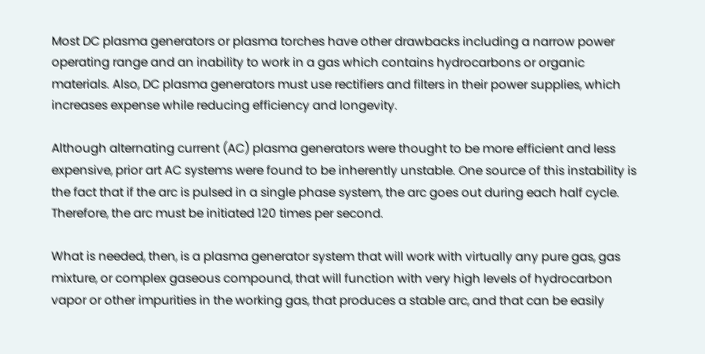Most DC plasma generators or plasma torches have other drawbacks including a narrow power operating range and an inability to work in a gas which contains hydrocarbons or organic materials. Also, DC plasma generators must use rectifiers and filters in their power supplies, which increases expense while reducing efficiency and longevity.

Although alternating current (AC) plasma generators were thought to be more efficient and less expensive, prior art AC systems were found to be inherently unstable. One source of this instability is the fact that if the arc is pulsed in a single phase system, the arc goes out during each half cycle. Therefore, the arc must be initiated 120 times per second.

What is needed, then, is a plasma generator system that will work with virtually any pure gas, gas mixture, or complex gaseous compound, that will function with very high levels of hydrocarbon vapor or other impurities in the working gas, that produces a stable arc, and that can be easily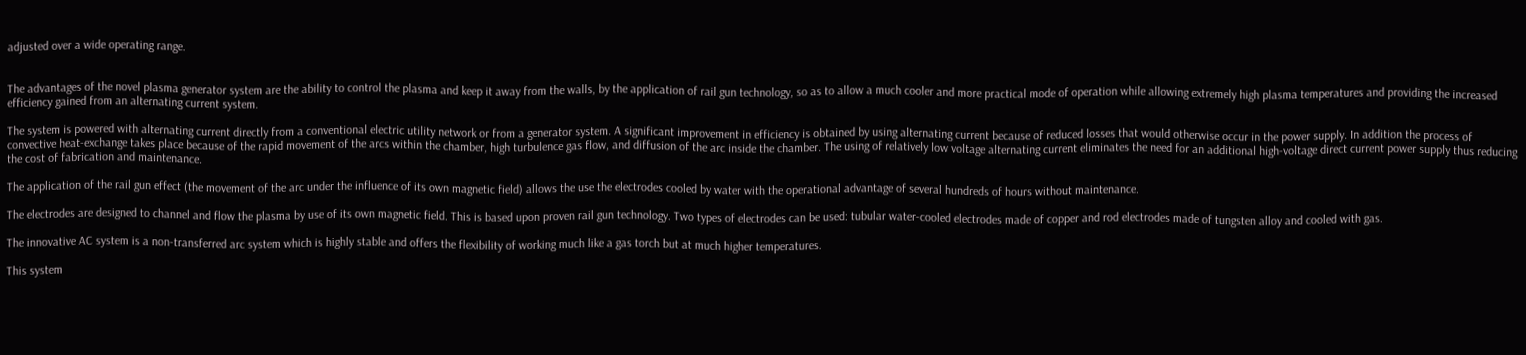adjusted over a wide operating range.


The advantages of the novel plasma generator system are the ability to control the plasma and keep it away from the walls, by the application of rail gun technology, so as to allow a much cooler and more practical mode of operation while allowing extremely high plasma temperatures and providing the increased efficiency gained from an alternating current system.

The system is powered with alternating current directly from a conventional electric utility network or from a generator system. A significant improvement in efficiency is obtained by using alternating current because of reduced losses that would otherwise occur in the power supply. In addition the process of convective heat-exchange takes place because of the rapid movement of the arcs within the chamber, high turbulence gas flow, and diffusion of the arc inside the chamber. The using of relatively low voltage alternating current eliminates the need for an additional high-voltage direct current power supply thus reducing the cost of fabrication and maintenance.

The application of the rail gun effect (the movement of the arc under the influence of its own magnetic field) allows the use the electrodes cooled by water with the operational advantage of several hundreds of hours without maintenance.

The electrodes are designed to channel and flow the plasma by use of its own magnetic field. This is based upon proven rail gun technology. Two types of electrodes can be used: tubular water-cooled electrodes made of copper and rod electrodes made of tungsten alloy and cooled with gas.

The innovative AC system is a non-transferred arc system which is highly stable and offers the flexibility of working much like a gas torch but at much higher temperatures.

This system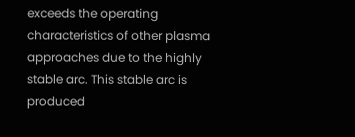exceeds the operating characteristics of other plasma approaches due to the highly stable arc. This stable arc is produced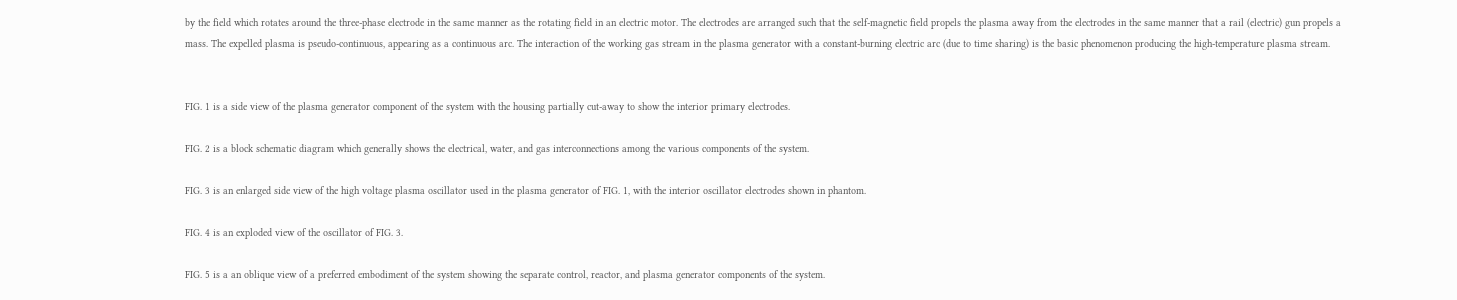by the field which rotates around the three-phase electrode in the same manner as the rotating field in an electric motor. The electrodes are arranged such that the self-magnetic field propels the plasma away from the electrodes in the same manner that a rail (electric) gun propels a mass. The expelled plasma is pseudo-continuous, appearing as a continuous arc. The interaction of the working gas stream in the plasma generator with a constant-burning electric arc (due to time sharing) is the basic phenomenon producing the high-temperature plasma stream.


FIG. 1 is a side view of the plasma generator component of the system with the housing partially cut-away to show the interior primary electrodes.

FIG. 2 is a block schematic diagram which generally shows the electrical, water, and gas interconnections among the various components of the system.

FIG. 3 is an enlarged side view of the high voltage plasma oscillator used in the plasma generator of FIG. 1, with the interior oscillator electrodes shown in phantom.

FIG. 4 is an exploded view of the oscillator of FIG. 3.

FIG. 5 is a an oblique view of a preferred embodiment of the system showing the separate control, reactor, and plasma generator components of the system.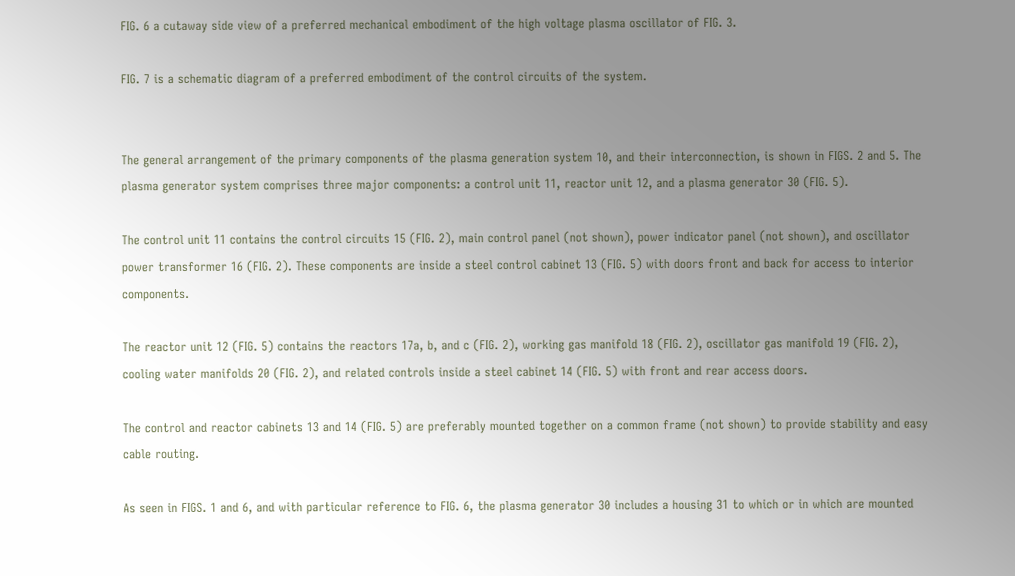FIG. 6 a cutaway side view of a preferred mechanical embodiment of the high voltage plasma oscillator of FIG. 3.

FIG. 7 is a schematic diagram of a preferred embodiment of the control circuits of the system.


The general arrangement of the primary components of the plasma generation system 10, and their interconnection, is shown in FIGS. 2 and 5. The plasma generator system comprises three major components: a control unit 11, reactor unit 12, and a plasma generator 30 (FIG. 5).

The control unit 11 contains the control circuits 15 (FIG. 2), main control panel (not shown), power indicator panel (not shown), and oscillator power transformer 16 (FIG. 2). These components are inside a steel control cabinet 13 (FIG. 5) with doors front and back for access to interior components.

The reactor unit 12 (FIG. 5) contains the reactors 17a, b, and c (FIG. 2), working gas manifold 18 (FIG. 2), oscillator gas manifold 19 (FIG. 2), cooling water manifolds 20 (FIG. 2), and related controls inside a steel cabinet 14 (FIG. 5) with front and rear access doors.

The control and reactor cabinets 13 and 14 (FIG. 5) are preferably mounted together on a common frame (not shown) to provide stability and easy cable routing.

As seen in FIGS. 1 and 6, and with particular reference to FIG. 6, the plasma generator 30 includes a housing 31 to which or in which are mounted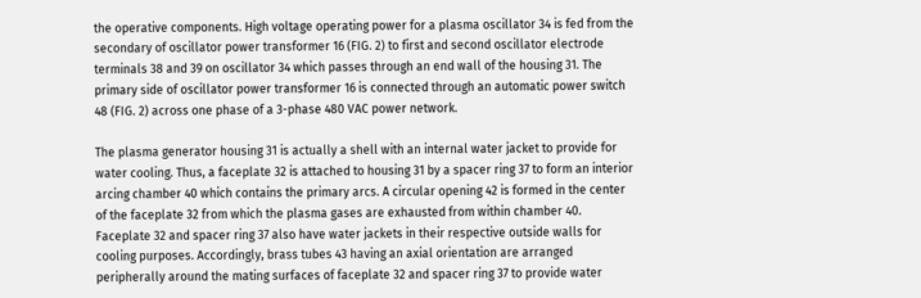the operative components. High voltage operating power for a plasma oscillator 34 is fed from the secondary of oscillator power transformer 16 (FIG. 2) to first and second oscillator electrode terminals 38 and 39 on oscillator 34 which passes through an end wall of the housing 31. The primary side of oscillator power transformer 16 is connected through an automatic power switch 48 (FIG. 2) across one phase of a 3-phase 480 VAC power network.

The plasma generator housing 31 is actually a shell with an internal water jacket to provide for water cooling. Thus, a faceplate 32 is attached to housing 31 by a spacer ring 37 to form an interior arcing chamber 40 which contains the primary arcs. A circular opening 42 is formed in the center of the faceplate 32 from which the plasma gases are exhausted from within chamber 40. Faceplate 32 and spacer ring 37 also have water jackets in their respective outside walls for cooling purposes. Accordingly, brass tubes 43 having an axial orientation are arranged peripherally around the mating surfaces of faceplate 32 and spacer ring 37 to provide water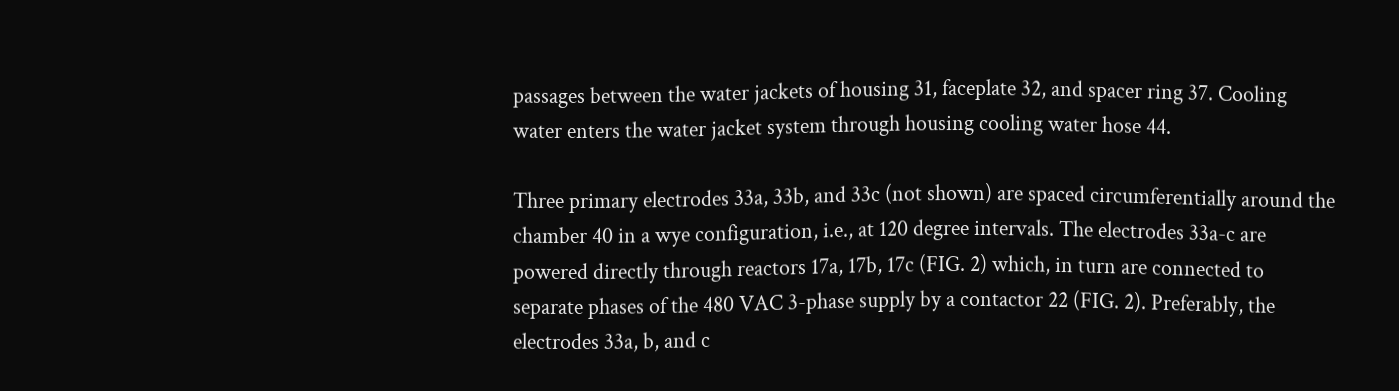passages between the water jackets of housing 31, faceplate 32, and spacer ring 37. Cooling water enters the water jacket system through housing cooling water hose 44.

Three primary electrodes 33a, 33b, and 33c (not shown) are spaced circumferentially around the chamber 40 in a wye configuration, i.e., at 120 degree intervals. The electrodes 33a-c are powered directly through reactors 17a, 17b, 17c (FIG. 2) which, in turn are connected to separate phases of the 480 VAC 3-phase supply by a contactor 22 (FIG. 2). Preferably, the electrodes 33a, b, and c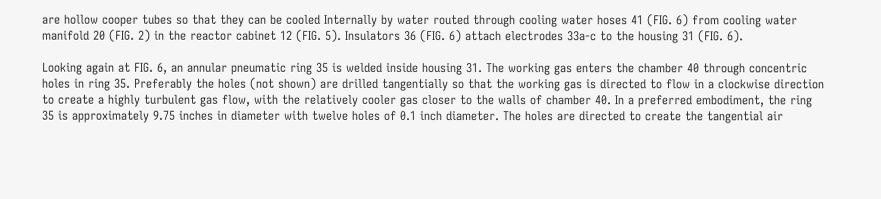are hollow cooper tubes so that they can be cooled Internally by water routed through cooling water hoses 41 (FIG. 6) from cooling water manifold 20 (FIG. 2) in the reactor cabinet 12 (FIG. 5). Insulators 36 (FIG. 6) attach electrodes 33a-c to the housing 31 (FIG. 6).

Looking again at FIG. 6, an annular pneumatic ring 35 is welded inside housing 31. The working gas enters the chamber 40 through concentric holes in ring 35. Preferably the holes (not shown) are drilled tangentially so that the working gas is directed to flow in a clockwise direction to create a highly turbulent gas flow, with the relatively cooler gas closer to the walls of chamber 40. In a preferred embodiment, the ring 35 is approximately 9.75 inches in diameter with twelve holes of 0.1 inch diameter. The holes are directed to create the tangential air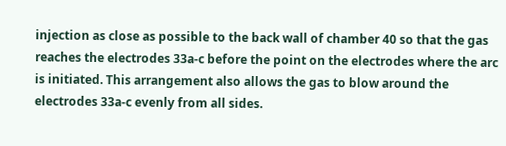injection as close as possible to the back wall of chamber 40 so that the gas reaches the electrodes 33a-c before the point on the electrodes where the arc is initiated. This arrangement also allows the gas to blow around the electrodes 33a-c evenly from all sides.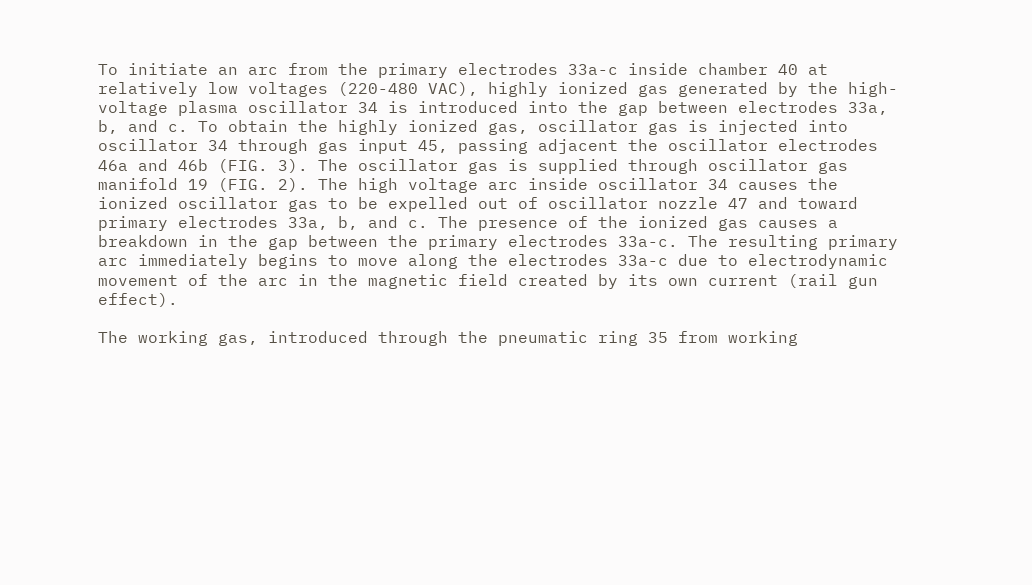To initiate an arc from the primary electrodes 33a-c inside chamber 40 at relatively low voltages (220-480 VAC), highly ionized gas generated by the high-voltage plasma oscillator 34 is introduced into the gap between electrodes 33a, b, and c. To obtain the highly ionized gas, oscillator gas is injected into oscillator 34 through gas input 45, passing adjacent the oscillator electrodes 46a and 46b (FIG. 3). The oscillator gas is supplied through oscillator gas manifold 19 (FIG. 2). The high voltage arc inside oscillator 34 causes the ionized oscillator gas to be expelled out of oscillator nozzle 47 and toward primary electrodes 33a, b, and c. The presence of the ionized gas causes a breakdown in the gap between the primary electrodes 33a-c. The resulting primary arc immediately begins to move along the electrodes 33a-c due to electrodynamic movement of the arc in the magnetic field created by its own current (rail gun effect).

The working gas, introduced through the pneumatic ring 35 from working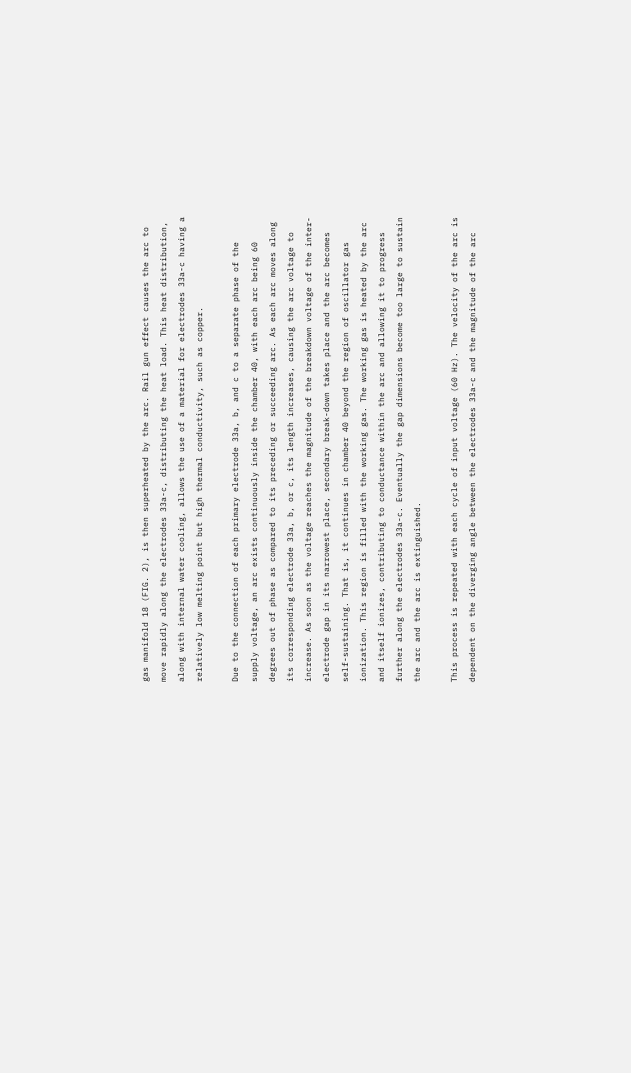gas manifold 18 (FIG. 2), is then superheated by the arc. Rail gun effect causes the arc to move rapidly along the electrodes 33a-c, distributing the heat load. This heat distribution, along with internal water cooling, allows the use of a material for electrodes 33a-c having a relatively low melting point but high thermal conductivity, such as copper.

Due to the connection of each primary electrode 33a, b, and c to a separate phase of the supply voltage, an arc exists continuously inside the chamber 40, with each arc being 60 degrees out of phase as compared to its preceding or succeeding arc. As each arc moves along its corresponding electrode 33a, b, or c, its length increases, causing the arc voltage to increase. As soon as the voltage reaches the magnitude of the breakdown voltage of the inter-electrode gap in its narrowest place, secondary break-down takes place and the arc becomes self-sustaining. That is, it continues in chamber 40 beyond the region of oscillator gas ionization. This region is filled with the working gas. The working gas is heated by the arc and itself ionizes, contributing to conductance within the arc and allowing it to progress further along the electrodes 33a-c. Eventually the gap dimensions become too large to sustain the arc and the arc is extinguished.

This process is repeated with each cycle of input voltage (60 Hz). The velocity of the arc is dependent on the diverging angle between the electrodes 33a-c and the magnitude of the arc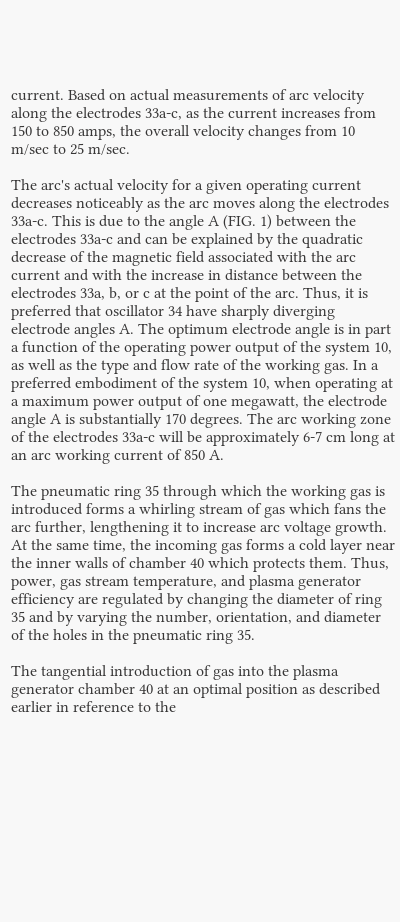current. Based on actual measurements of arc velocity along the electrodes 33a-c, as the current increases from 150 to 850 amps, the overall velocity changes from 10 m/sec to 25 m/sec.

The arc's actual velocity for a given operating current decreases noticeably as the arc moves along the electrodes 33a-c. This is due to the angle A (FIG. 1) between the electrodes 33a-c and can be explained by the quadratic decrease of the magnetic field associated with the arc current and with the increase in distance between the electrodes 33a, b, or c at the point of the arc. Thus, it is preferred that oscillator 34 have sharply diverging electrode angles A. The optimum electrode angle is in part a function of the operating power output of the system 10, as well as the type and flow rate of the working gas. In a preferred embodiment of the system 10, when operating at a maximum power output of one megawatt, the electrode angle A is substantially 170 degrees. The arc working zone of the electrodes 33a-c will be approximately 6-7 cm long at an arc working current of 850 A.

The pneumatic ring 35 through which the working gas is introduced forms a whirling stream of gas which fans the arc further, lengthening it to increase arc voltage growth. At the same time, the incoming gas forms a cold layer near the inner walls of chamber 40 which protects them. Thus, power, gas stream temperature, and plasma generator efficiency are regulated by changing the diameter of ring 35 and by varying the number, orientation, and diameter of the holes in the pneumatic ring 35.

The tangential introduction of gas into the plasma generator chamber 40 at an optimal position as described earlier in reference to the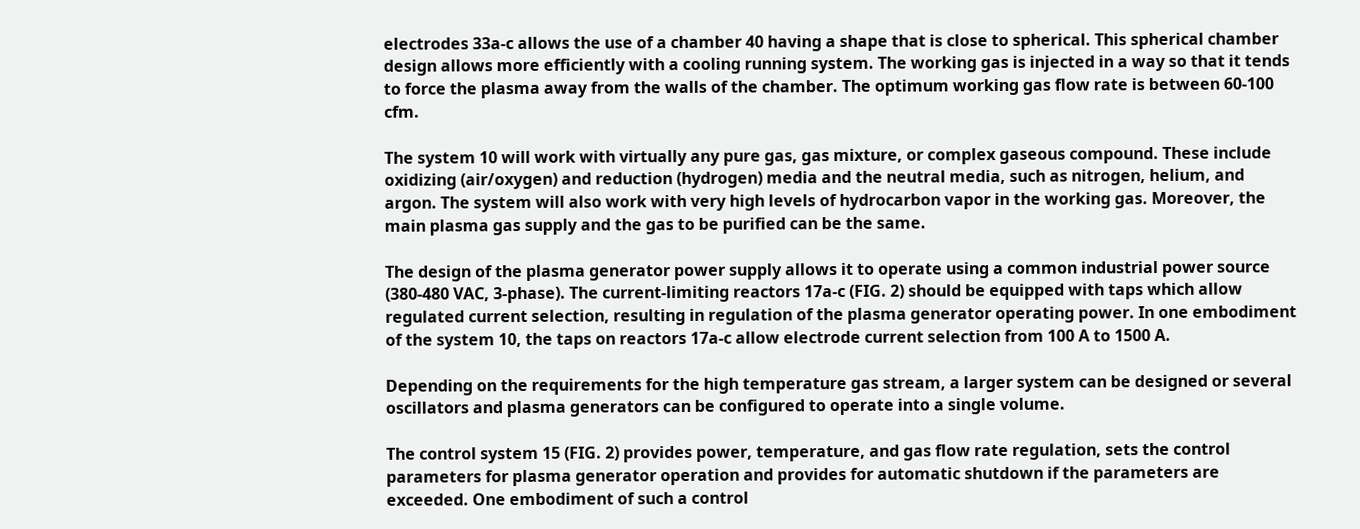electrodes 33a-c allows the use of a chamber 40 having a shape that is close to spherical. This spherical chamber design allows more efficiently with a cooling running system. The working gas is injected in a way so that it tends to force the plasma away from the walls of the chamber. The optimum working gas flow rate is between 60-100 cfm.

The system 10 will work with virtually any pure gas, gas mixture, or complex gaseous compound. These include oxidizing (air/oxygen) and reduction (hydrogen) media and the neutral media, such as nitrogen, helium, and argon. The system will also work with very high levels of hydrocarbon vapor in the working gas. Moreover, the main plasma gas supply and the gas to be purified can be the same.

The design of the plasma generator power supply allows it to operate using a common industrial power source (380-480 VAC, 3-phase). The current-limiting reactors 17a-c (FIG. 2) should be equipped with taps which allow regulated current selection, resulting in regulation of the plasma generator operating power. In one embodiment of the system 10, the taps on reactors 17a-c allow electrode current selection from 100 A to 1500 A.

Depending on the requirements for the high temperature gas stream, a larger system can be designed or several oscillators and plasma generators can be configured to operate into a single volume.

The control system 15 (FIG. 2) provides power, temperature, and gas flow rate regulation, sets the control parameters for plasma generator operation and provides for automatic shutdown if the parameters are exceeded. One embodiment of such a control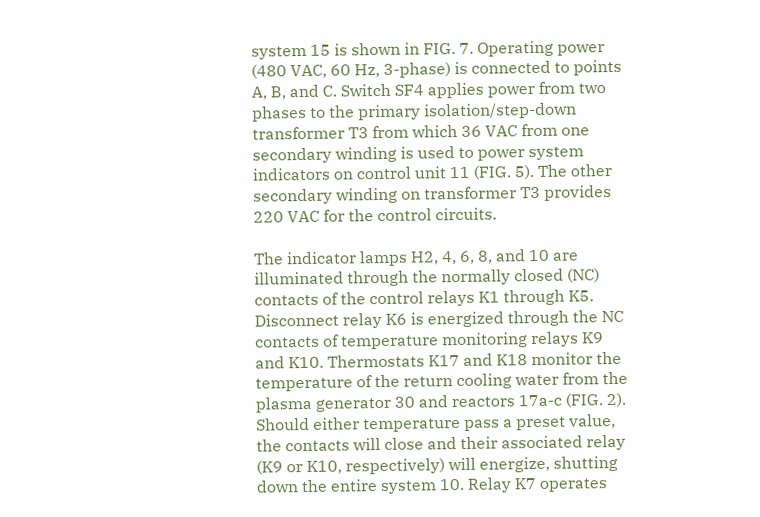system 15 is shown in FIG. 7. Operating power (480 VAC, 60 Hz, 3-phase) is connected to points A, B, and C. Switch SF4 applies power from two phases to the primary isolation/step-down transformer T3 from which 36 VAC from one secondary winding is used to power system indicators on control unit 11 (FIG. 5). The other secondary winding on transformer T3 provides 220 VAC for the control circuits.

The indicator lamps H2, 4, 6, 8, and 10 are illuminated through the normally closed (NC) contacts of the control relays K1 through K5. Disconnect relay K6 is energized through the NC contacts of temperature monitoring relays K9 and K10. Thermostats K17 and K18 monitor the temperature of the return cooling water from the plasma generator 30 and reactors 17a-c (FIG. 2). Should either temperature pass a preset value, the contacts will close and their associated relay (K9 or K10, respectively) will energize, shutting down the entire system 10. Relay K7 operates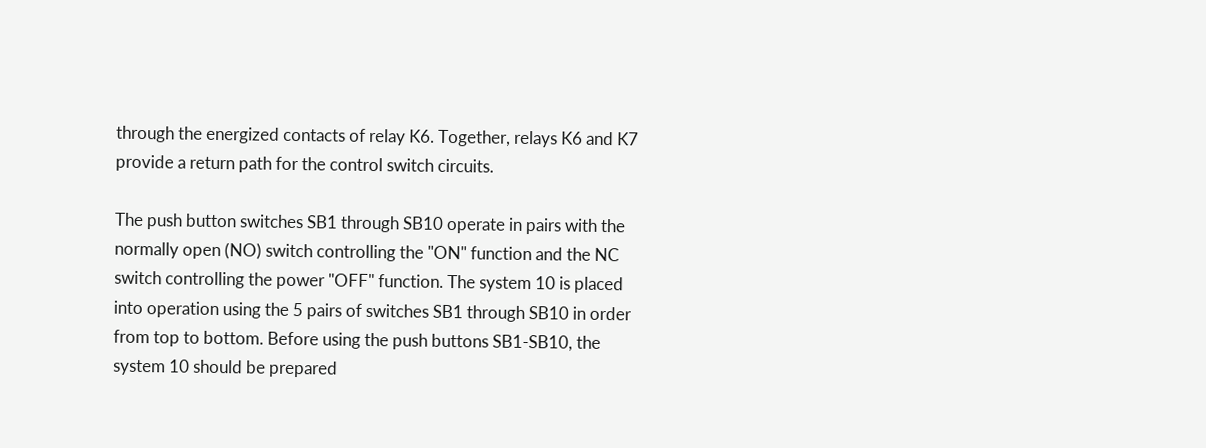through the energized contacts of relay K6. Together, relays K6 and K7 provide a return path for the control switch circuits.

The push button switches SB1 through SB10 operate in pairs with the normally open (NO) switch controlling the "ON" function and the NC switch controlling the power "OFF" function. The system 10 is placed into operation using the 5 pairs of switches SB1 through SB10 in order from top to bottom. Before using the push buttons SB1-SB10, the system 10 should be prepared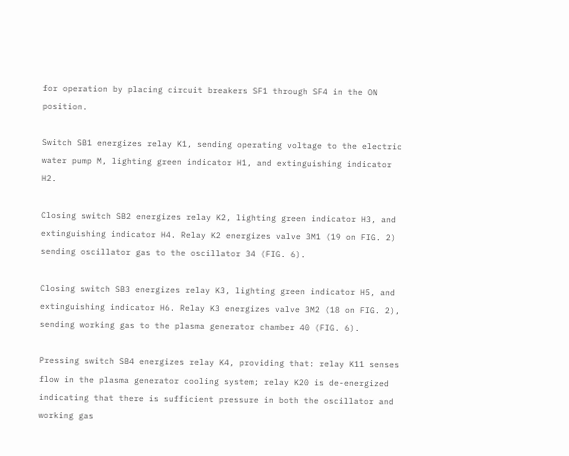for operation by placing circuit breakers SF1 through SF4 in the ON position.

Switch SB1 energizes relay K1, sending operating voltage to the electric water pump M, lighting green indicator H1, and extinguishing indicator H2.

Closing switch SB2 energizes relay K2, lighting green indicator H3, and extinguishing indicator H4. Relay K2 energizes valve 3M1 (19 on FIG. 2) sending oscillator gas to the oscillator 34 (FIG. 6).

Closing switch SB3 energizes relay K3, lighting green indicator H5, and extinguishing indicator H6. Relay K3 energizes valve 3M2 (18 on FIG. 2), sending working gas to the plasma generator chamber 40 (FIG. 6).

Pressing switch SB4 energizes relay K4, providing that: relay K11 senses flow in the plasma generator cooling system; relay K20 is de-energized indicating that there is sufficient pressure in both the oscillator and working gas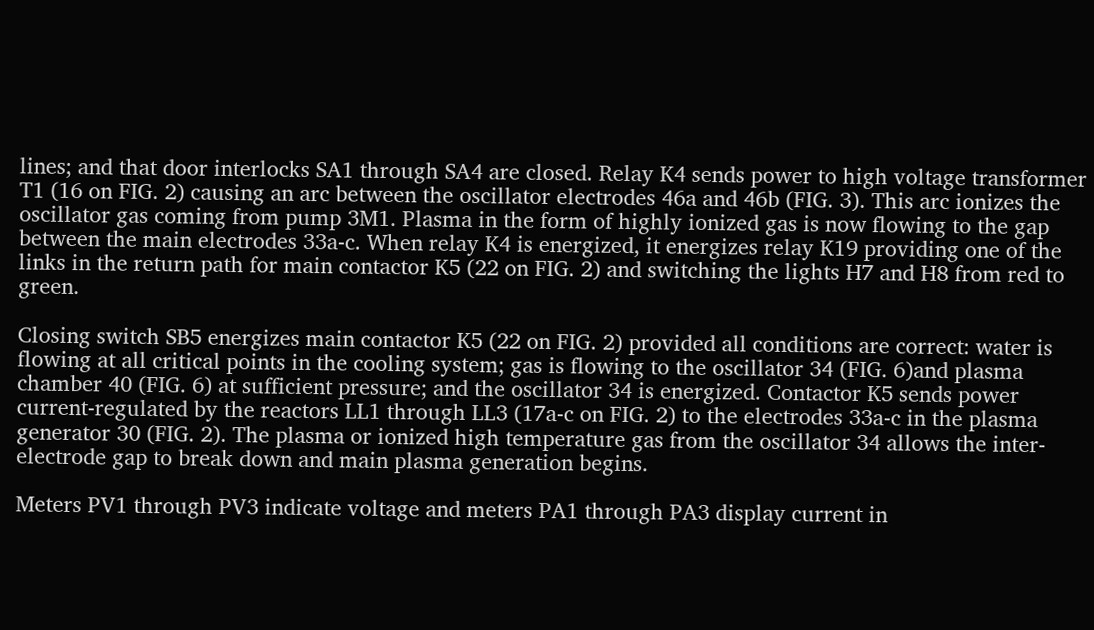lines; and that door interlocks SA1 through SA4 are closed. Relay K4 sends power to high voltage transformer T1 (16 on FIG. 2) causing an arc between the oscillator electrodes 46a and 46b (FIG. 3). This arc ionizes the oscillator gas coming from pump 3M1. Plasma in the form of highly ionized gas is now flowing to the gap between the main electrodes 33a-c. When relay K4 is energized, it energizes relay K19 providing one of the links in the return path for main contactor K5 (22 on FIG. 2) and switching the lights H7 and H8 from red to green.

Closing switch SB5 energizes main contactor K5 (22 on FIG. 2) provided all conditions are correct: water is flowing at all critical points in the cooling system; gas is flowing to the oscillator 34 (FIG. 6)and plasma chamber 40 (FIG. 6) at sufficient pressure; and the oscillator 34 is energized. Contactor K5 sends power current-regulated by the reactors LL1 through LL3 (17a-c on FIG. 2) to the electrodes 33a-c in the plasma generator 30 (FIG. 2). The plasma or ionized high temperature gas from the oscillator 34 allows the inter-electrode gap to break down and main plasma generation begins.

Meters PV1 through PV3 indicate voltage and meters PA1 through PA3 display current in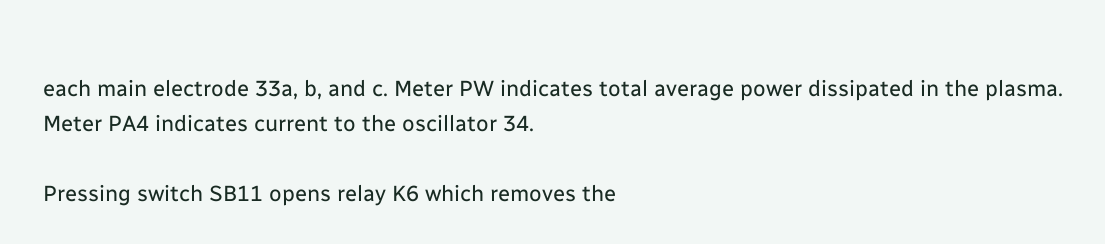each main electrode 33a, b, and c. Meter PW indicates total average power dissipated in the plasma. Meter PA4 indicates current to the oscillator 34.

Pressing switch SB11 opens relay K6 which removes the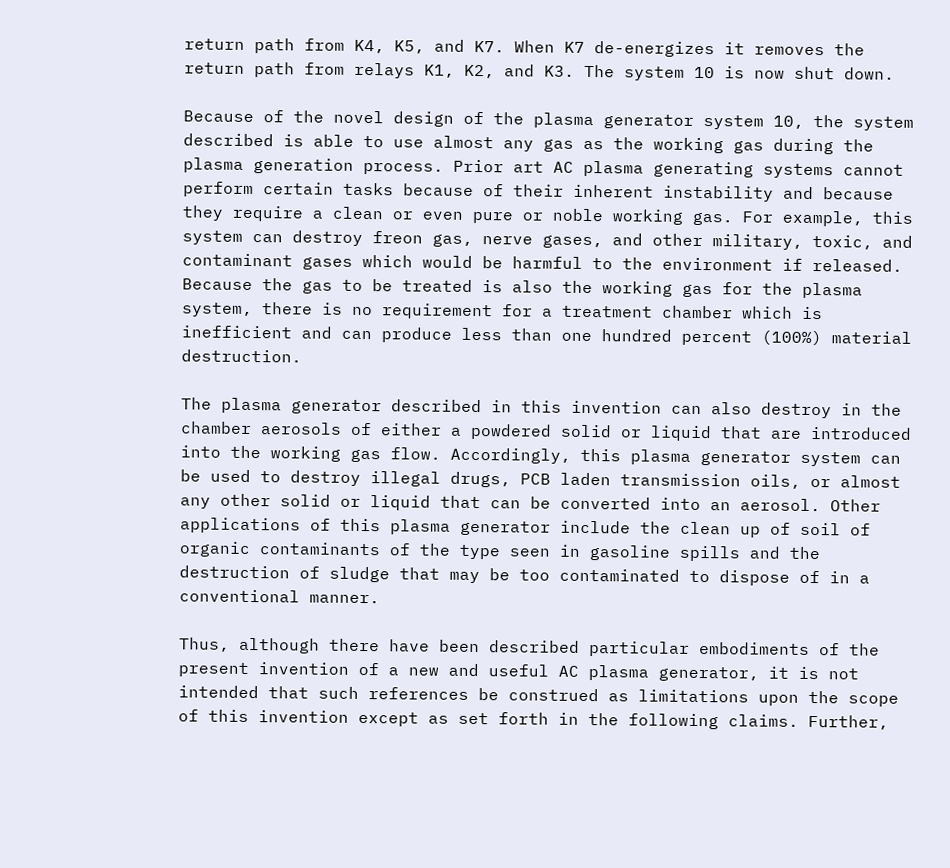return path from K4, K5, and K7. When K7 de-energizes it removes the return path from relays K1, K2, and K3. The system 10 is now shut down.

Because of the novel design of the plasma generator system 10, the system described is able to use almost any gas as the working gas during the plasma generation process. Prior art AC plasma generating systems cannot perform certain tasks because of their inherent instability and because they require a clean or even pure or noble working gas. For example, this system can destroy freon gas, nerve gases, and other military, toxic, and contaminant gases which would be harmful to the environment if released. Because the gas to be treated is also the working gas for the plasma system, there is no requirement for a treatment chamber which is inefficient and can produce less than one hundred percent (100%) material destruction.

The plasma generator described in this invention can also destroy in the chamber aerosols of either a powdered solid or liquid that are introduced into the working gas flow. Accordingly, this plasma generator system can be used to destroy illegal drugs, PCB laden transmission oils, or almost any other solid or liquid that can be converted into an aerosol. Other applications of this plasma generator include the clean up of soil of organic contaminants of the type seen in gasoline spills and the destruction of sludge that may be too contaminated to dispose of in a conventional manner.

Thus, although there have been described particular embodiments of the present invention of a new and useful AC plasma generator, it is not intended that such references be construed as limitations upon the scope of this invention except as set forth in the following claims. Further,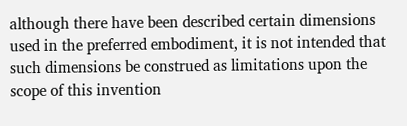although there have been described certain dimensions used in the preferred embodiment, it is not intended that such dimensions be construed as limitations upon the scope of this invention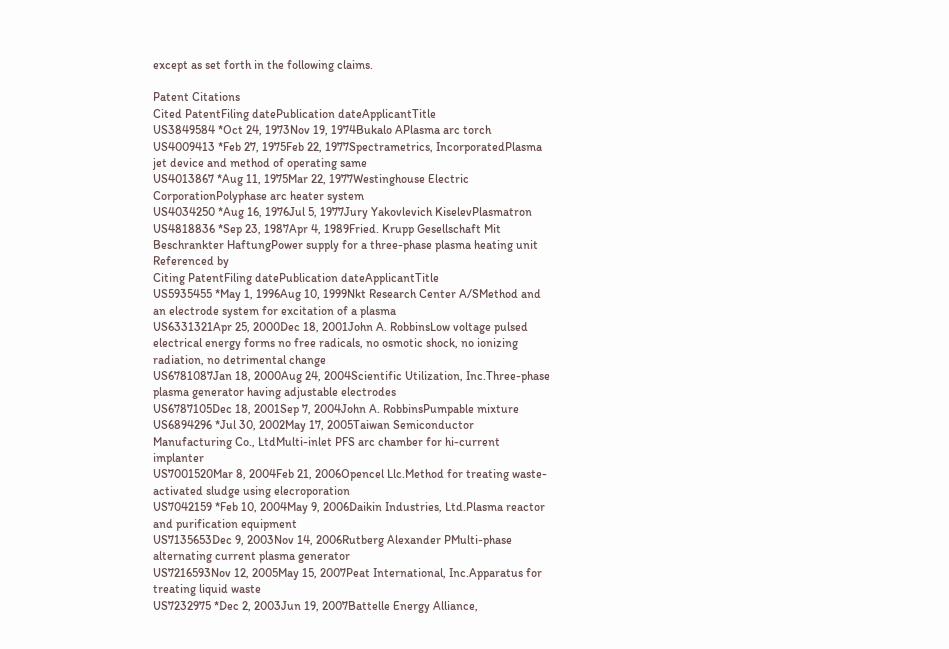except as set forth in the following claims.

Patent Citations
Cited PatentFiling datePublication dateApplicantTitle
US3849584 *Oct 24, 1973Nov 19, 1974Bukalo APlasma arc torch
US4009413 *Feb 27, 1975Feb 22, 1977Spectrametrics, IncorporatedPlasma jet device and method of operating same
US4013867 *Aug 11, 1975Mar 22, 1977Westinghouse Electric CorporationPolyphase arc heater system
US4034250 *Aug 16, 1976Jul 5, 1977Jury Yakovlevich KiselevPlasmatron
US4818836 *Sep 23, 1987Apr 4, 1989Fried. Krupp Gesellschaft Mit Beschrankter HaftungPower supply for a three-phase plasma heating unit
Referenced by
Citing PatentFiling datePublication dateApplicantTitle
US5935455 *May 1, 1996Aug 10, 1999Nkt Research Center A/SMethod and an electrode system for excitation of a plasma
US6331321Apr 25, 2000Dec 18, 2001John A. RobbinsLow voltage pulsed electrical energy forms no free radicals, no osmotic shock, no ionizing radiation, no detrimental change
US6781087Jan 18, 2000Aug 24, 2004Scientific Utilization, Inc.Three-phase plasma generator having adjustable electrodes
US6787105Dec 18, 2001Sep 7, 2004John A. RobbinsPumpable mixture
US6894296 *Jul 30, 2002May 17, 2005Taiwan Semiconductor Manufacturing Co., LtdMulti-inlet PFS arc chamber for hi-current implanter
US7001520Mar 8, 2004Feb 21, 2006Opencel Llc.Method for treating waste-activated sludge using elecroporation
US7042159 *Feb 10, 2004May 9, 2006Daikin Industries, Ltd.Plasma reactor and purification equipment
US7135653Dec 9, 2003Nov 14, 2006Rutberg Alexander PMulti-phase alternating current plasma generator
US7216593Nov 12, 2005May 15, 2007Peat International, Inc.Apparatus for treating liquid waste
US7232975 *Dec 2, 2003Jun 19, 2007Battelle Energy Alliance,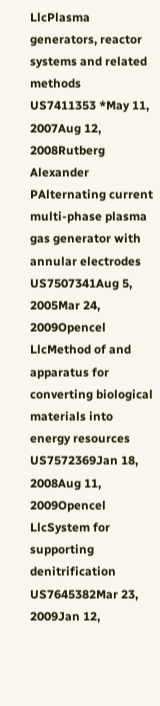LlcPlasma generators, reactor systems and related methods
US7411353 *May 11, 2007Aug 12, 2008Rutberg Alexander PAlternating current multi-phase plasma gas generator with annular electrodes
US7507341Aug 5, 2005Mar 24, 2009Opencel LlcMethod of and apparatus for converting biological materials into energy resources
US7572369Jan 18, 2008Aug 11, 2009Opencel LlcSystem for supporting denitrification
US7645382Mar 23, 2009Jan 12,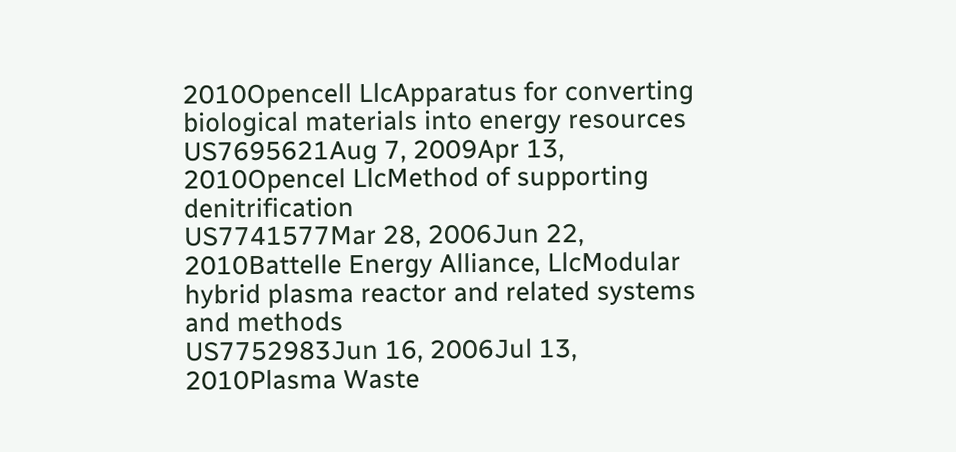2010Opencell LlcApparatus for converting biological materials into energy resources
US7695621Aug 7, 2009Apr 13, 2010Opencel LlcMethod of supporting denitrification
US7741577Mar 28, 2006Jun 22, 2010Battelle Energy Alliance, LlcModular hybrid plasma reactor and related systems and methods
US7752983Jun 16, 2006Jul 13, 2010Plasma Waste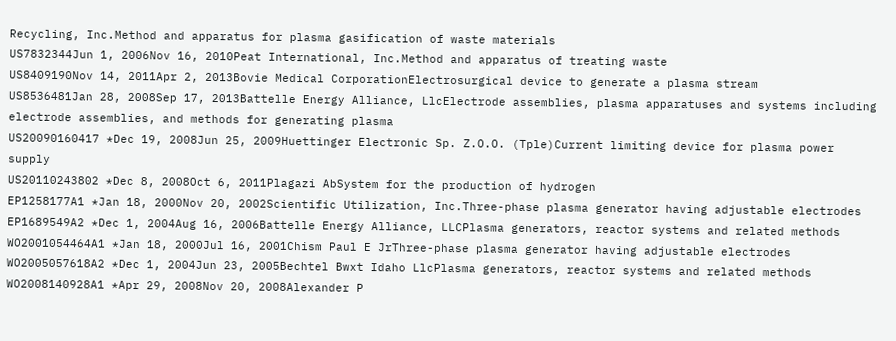Recycling, Inc.Method and apparatus for plasma gasification of waste materials
US7832344Jun 1, 2006Nov 16, 2010Peat International, Inc.Method and apparatus of treating waste
US8409190Nov 14, 2011Apr 2, 2013Bovie Medical CorporationElectrosurgical device to generate a plasma stream
US8536481Jan 28, 2008Sep 17, 2013Battelle Energy Alliance, LlcElectrode assemblies, plasma apparatuses and systems including electrode assemblies, and methods for generating plasma
US20090160417 *Dec 19, 2008Jun 25, 2009Huettinger Electronic Sp. Z.O.O. (Tple)Current limiting device for plasma power supply
US20110243802 *Dec 8, 2008Oct 6, 2011Plagazi AbSystem for the production of hydrogen
EP1258177A1 *Jan 18, 2000Nov 20, 2002Scientific Utilization, Inc.Three-phase plasma generator having adjustable electrodes
EP1689549A2 *Dec 1, 2004Aug 16, 2006Battelle Energy Alliance, LLCPlasma generators, reactor systems and related methods
WO2001054464A1 *Jan 18, 2000Jul 16, 2001Chism Paul E JrThree-phase plasma generator having adjustable electrodes
WO2005057618A2 *Dec 1, 2004Jun 23, 2005Bechtel Bwxt Idaho LlcPlasma generators, reactor systems and related methods
WO2008140928A1 *Apr 29, 2008Nov 20, 2008Alexander P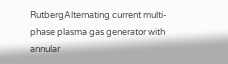RutbergAlternating current multi-phase plasma gas generator with annular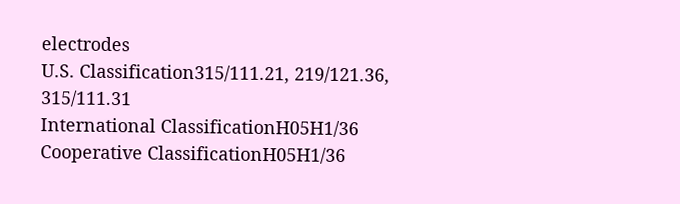electrodes
U.S. Classification315/111.21, 219/121.36, 315/111.31
International ClassificationH05H1/36
Cooperative ClassificationH05H1/36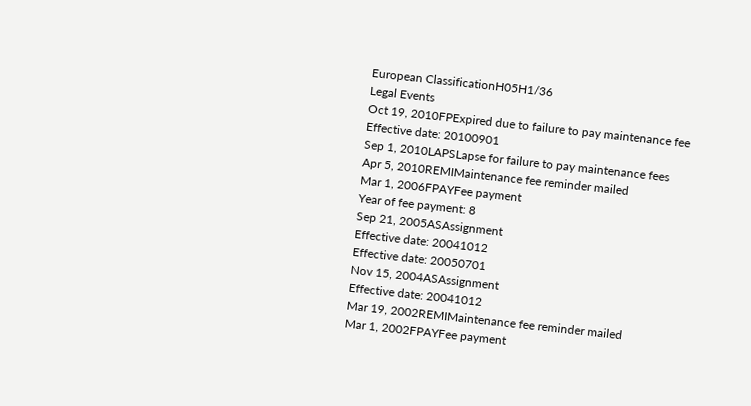European ClassificationH05H1/36
Legal Events
Oct 19, 2010FPExpired due to failure to pay maintenance fee
Effective date: 20100901
Sep 1, 2010LAPSLapse for failure to pay maintenance fees
Apr 5, 2010REMIMaintenance fee reminder mailed
Mar 1, 2006FPAYFee payment
Year of fee payment: 8
Sep 21, 2005ASAssignment
Effective date: 20041012
Effective date: 20050701
Nov 15, 2004ASAssignment
Effective date: 20041012
Mar 19, 2002REMIMaintenance fee reminder mailed
Mar 1, 2002FPAYFee payment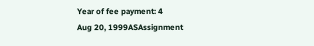Year of fee payment: 4
Aug 20, 1999ASAssignment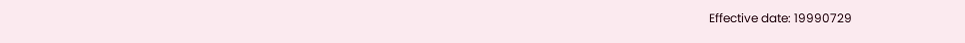Effective date: 19990729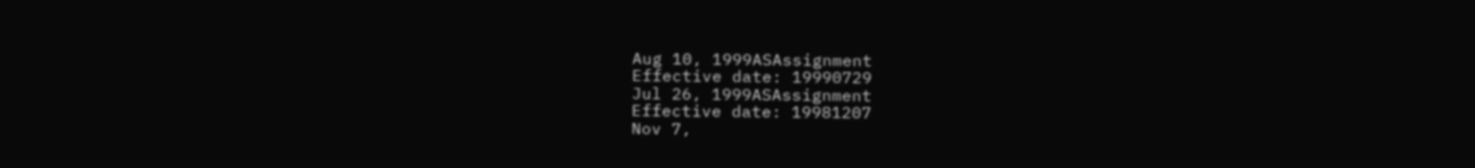Aug 10, 1999ASAssignment
Effective date: 19990729
Jul 26, 1999ASAssignment
Effective date: 19981207
Nov 7,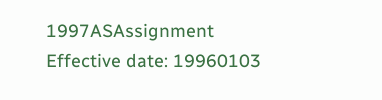1997ASAssignment
Effective date: 19960103